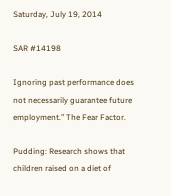Saturday, July 19, 2014

SAR #14198

Ignoring past performance does not necessarily guarantee future employment.” The Fear Factor.

Pudding: Research shows that children raised on a diet of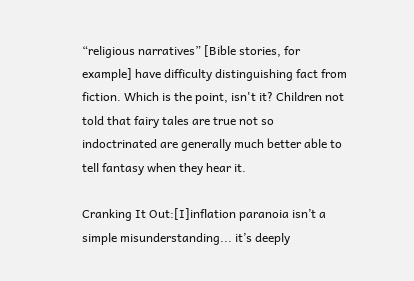“religious narratives” [Bible stories, for example] have difficulty distinguishing fact from fiction. Which is the point, isn't it? Children not told that fairy tales are true not so indoctrinated are generally much better able to tell fantasy when they hear it.

Cranking It Out:[I]inflation paranoia isn’t a simple misunderstanding... it’s deeply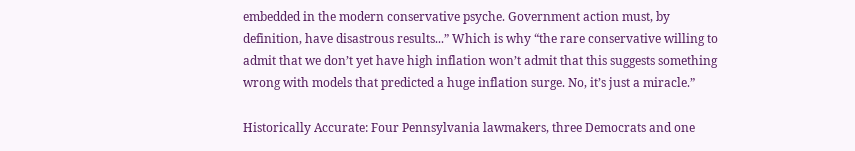embedded in the modern conservative psyche. Government action must, by definition, have disastrous results...” Which is why “the rare conservative willing to admit that we don’t yet have high inflation won’t admit that this suggests something wrong with models that predicted a huge inflation surge. No, it’s just a miracle.”

Historically Accurate: Four Pennsylvania lawmakers, three Democrats and one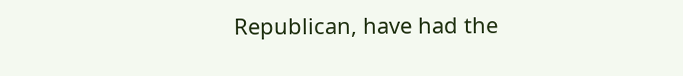Republican, have had the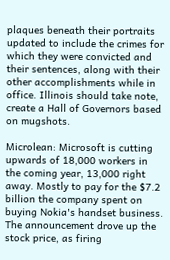plaques beneath their portraits updated to include the crimes for which they were convicted and their sentences, along with their other accomplishments while in office. Illinois should take note, create a Hall of Governors based on mugshots.

Microlean: Microsoft is cutting upwards of 18,000 workers in the coming year, 13,000 right away. Mostly to pay for the $7.2 billion the company spent on buying Nokia's handset business. The announcement drove up the stock price, as firing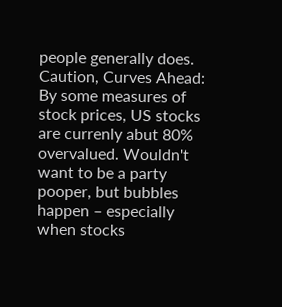people generally does.
Caution, Curves Ahead: By some measures of stock prices, US stocks are currenly abut 80% overvalued. Wouldn't want to be a party pooper, but bubbles happen – especially when stocks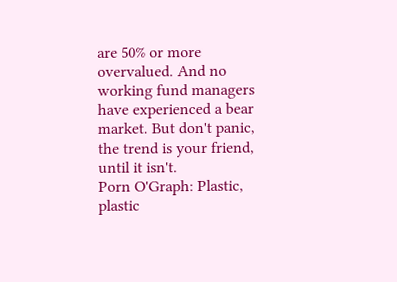are 50% or more overvalued. And no working fund managers have experienced a bear market. But don't panic, the trend is your friend, until it isn't.
Porn O'Graph: Plastic, plastic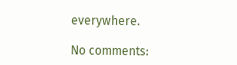everywhere.

No comments: